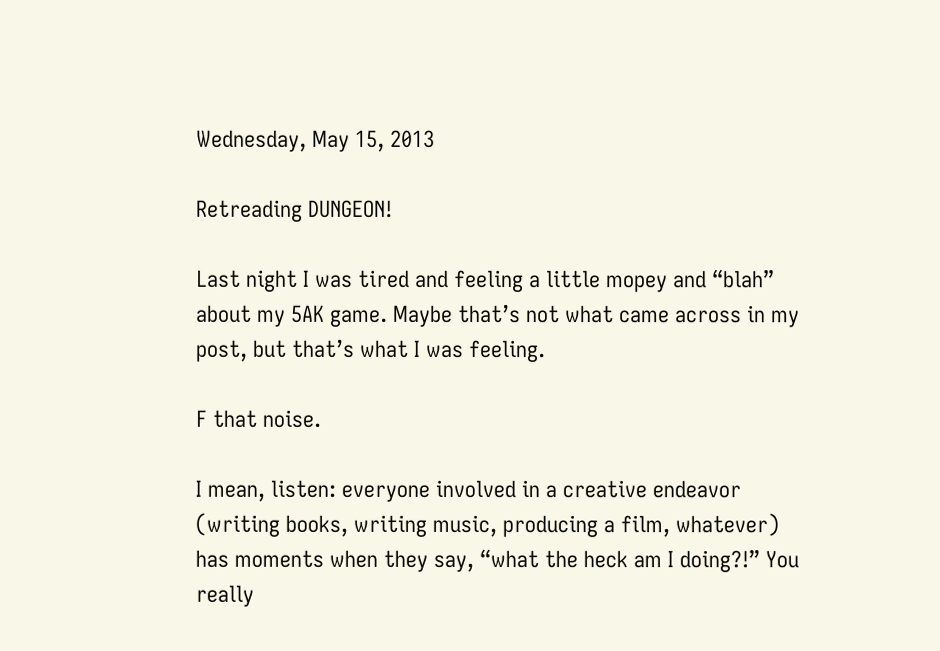Wednesday, May 15, 2013

Retreading DUNGEON!

Last night I was tired and feeling a little mopey and “blah” about my 5AK game. Maybe that’s not what came across in my post, but that’s what I was feeling.

F that noise.

I mean, listen: everyone involved in a creative endeavor (writing books, writing music, producing a film, whatever) has moments when they say, “what the heck am I doing?!” You really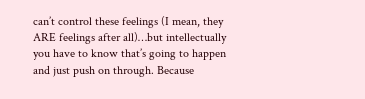can’t control these feelings (I mean, they ARE feelings after all)…but intellectually you have to know that’s going to happen and just push on through. Because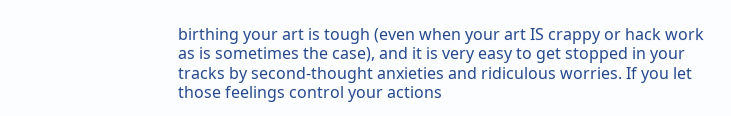birthing your art is tough (even when your art IS crappy or hack work as is sometimes the case), and it is very easy to get stopped in your tracks by second-thought anxieties and ridiculous worries. If you let those feelings control your actions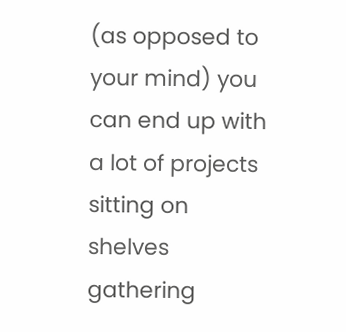(as opposed to your mind) you can end up with a lot of projects sitting on shelves gathering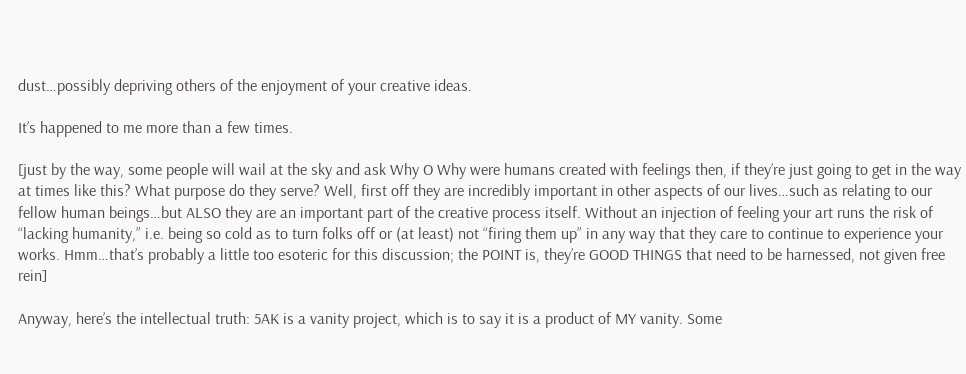dust…possibly depriving others of the enjoyment of your creative ideas.

It’s happened to me more than a few times.

[just by the way, some people will wail at the sky and ask Why O Why were humans created with feelings then, if they’re just going to get in the way at times like this? What purpose do they serve? Well, first off they are incredibly important in other aspects of our lives…such as relating to our fellow human beings…but ALSO they are an important part of the creative process itself. Without an injection of feeling your art runs the risk of “lacking humanity,” i.e. being so cold as to turn folks off or (at least) not “firing them up” in any way that they care to continue to experience your works. Hmm…that’s probably a little too esoteric for this discussion; the POINT is, they’re GOOD THINGS that need to be harnessed, not given free rein]

Anyway, here’s the intellectual truth: 5AK is a vanity project, which is to say it is a product of MY vanity. Some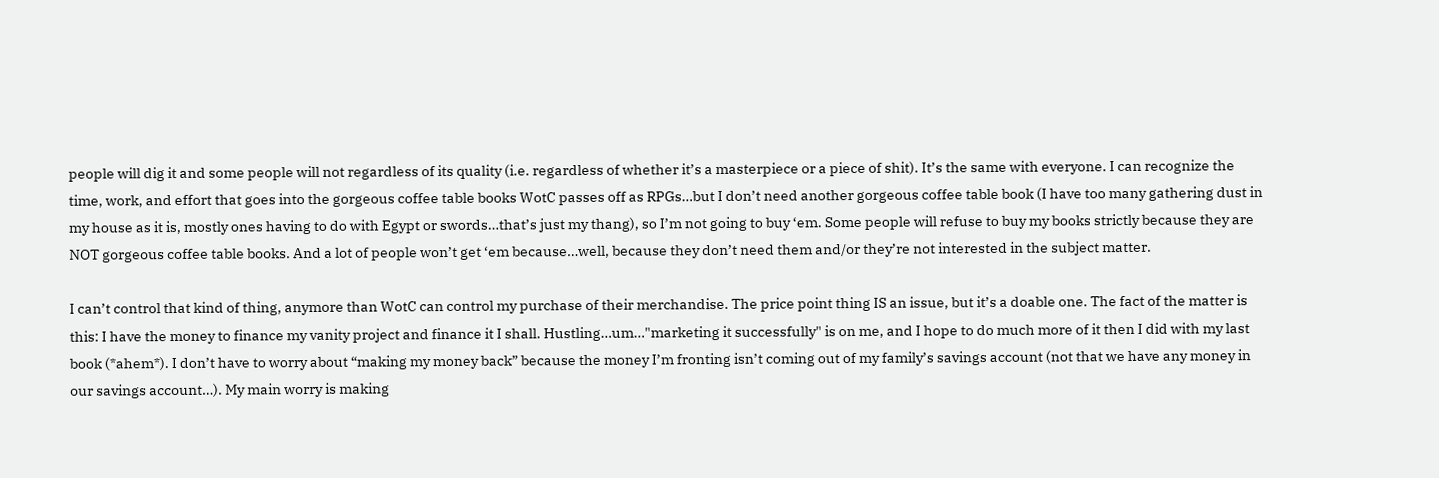people will dig it and some people will not regardless of its quality (i.e. regardless of whether it’s a masterpiece or a piece of shit). It’s the same with everyone. I can recognize the time, work, and effort that goes into the gorgeous coffee table books WotC passes off as RPGs…but I don’t need another gorgeous coffee table book (I have too many gathering dust in my house as it is, mostly ones having to do with Egypt or swords…that’s just my thang), so I’m not going to buy ‘em. Some people will refuse to buy my books strictly because they are NOT gorgeous coffee table books. And a lot of people won’t get ‘em because…well, because they don’t need them and/or they’re not interested in the subject matter.

I can’t control that kind of thing, anymore than WotC can control my purchase of their merchandise. The price point thing IS an issue, but it’s a doable one. The fact of the matter is this: I have the money to finance my vanity project and finance it I shall. Hustling…um…"marketing it successfully" is on me, and I hope to do much more of it then I did with my last book (*ahem*). I don’t have to worry about “making my money back” because the money I’m fronting isn’t coming out of my family’s savings account (not that we have any money in our savings account…). My main worry is making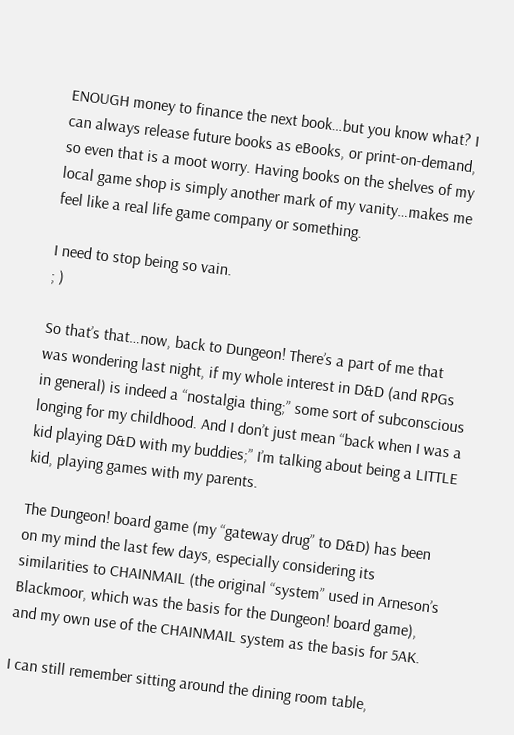ENOUGH money to finance the next book…but you know what? I can always release future books as eBooks, or print-on-demand, so even that is a moot worry. Having books on the shelves of my local game shop is simply another mark of my vanity…makes me feel like a real life game company or something.

I need to stop being so vain.
; )

So that’s that…now, back to Dungeon! There’s a part of me that was wondering last night, if my whole interest in D&D (and RPGs in general) is indeed a “nostalgia thing;” some sort of subconscious longing for my childhood. And I don’t just mean “back when I was a kid playing D&D with my buddies;” I’m talking about being a LITTLE kid, playing games with my parents.

The Dungeon! board game (my “gateway drug” to D&D) has been on my mind the last few days, especially considering its similarities to CHAINMAIL (the original “system” used in Arneson’s Blackmoor, which was the basis for the Dungeon! board game), and my own use of the CHAINMAIL system as the basis for 5AK.

I can still remember sitting around the dining room table,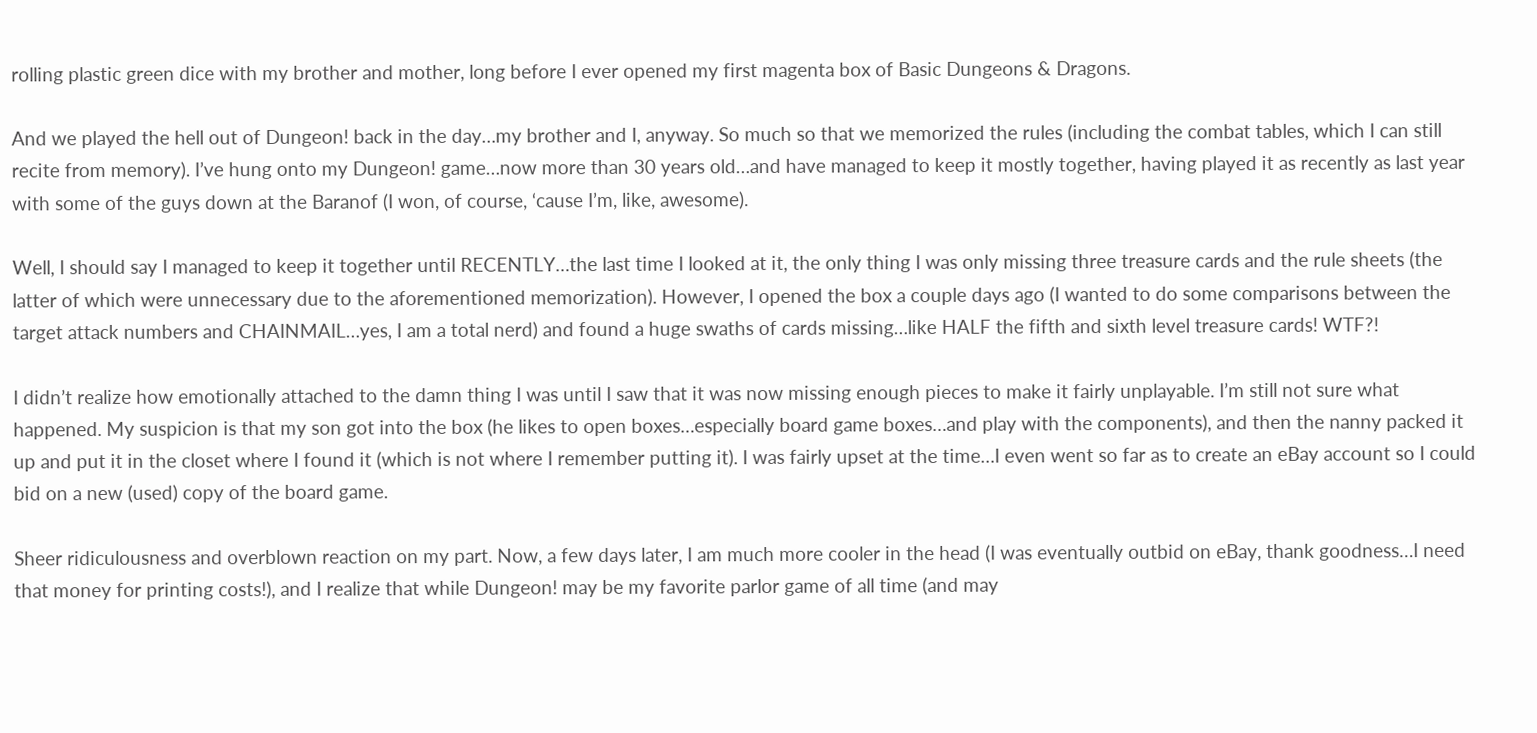rolling plastic green dice with my brother and mother, long before I ever opened my first magenta box of Basic Dungeons & Dragons.

And we played the hell out of Dungeon! back in the day…my brother and I, anyway. So much so that we memorized the rules (including the combat tables, which I can still recite from memory). I’ve hung onto my Dungeon! game…now more than 30 years old…and have managed to keep it mostly together, having played it as recently as last year with some of the guys down at the Baranof (I won, of course, ‘cause I’m, like, awesome).

Well, I should say I managed to keep it together until RECENTLY…the last time I looked at it, the only thing I was only missing three treasure cards and the rule sheets (the latter of which were unnecessary due to the aforementioned memorization). However, I opened the box a couple days ago (I wanted to do some comparisons between the target attack numbers and CHAINMAIL…yes, I am a total nerd) and found a huge swaths of cards missing…like HALF the fifth and sixth level treasure cards! WTF?!

I didn’t realize how emotionally attached to the damn thing I was until I saw that it was now missing enough pieces to make it fairly unplayable. I’m still not sure what happened. My suspicion is that my son got into the box (he likes to open boxes…especially board game boxes…and play with the components), and then the nanny packed it up and put it in the closet where I found it (which is not where I remember putting it). I was fairly upset at the time…I even went so far as to create an eBay account so I could bid on a new (used) copy of the board game.

Sheer ridiculousness and overblown reaction on my part. Now, a few days later, I am much more cooler in the head (I was eventually outbid on eBay, thank goodness…I need that money for printing costs!), and I realize that while Dungeon! may be my favorite parlor game of all time (and may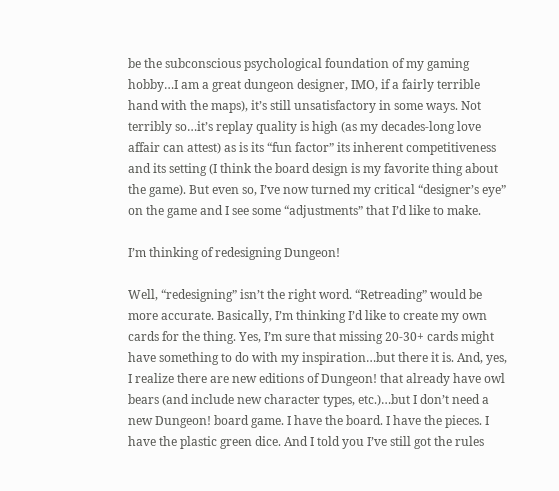be the subconscious psychological foundation of my gaming hobby…I am a great dungeon designer, IMO, if a fairly terrible hand with the maps), it’s still unsatisfactory in some ways. Not terribly so…it’s replay quality is high (as my decades-long love affair can attest) as is its “fun factor” its inherent competitiveness and its setting (I think the board design is my favorite thing about the game). But even so, I’ve now turned my critical “designer’s eye” on the game and I see some “adjustments” that I’d like to make.

I’m thinking of redesigning Dungeon!

Well, “redesigning” isn’t the right word. “Retreading” would be more accurate. Basically, I’m thinking I’d like to create my own cards for the thing. Yes, I’m sure that missing 20-30+ cards might have something to do with my inspiration…but there it is. And, yes, I realize there are new editions of Dungeon! that already have owl bears (and include new character types, etc.)…but I don’t need a new Dungeon! board game. I have the board. I have the pieces. I have the plastic green dice. And I told you I’ve still got the rules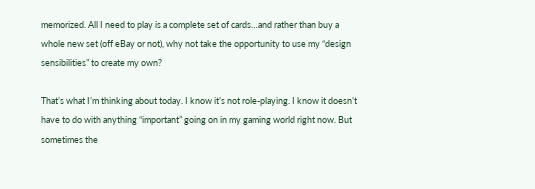memorized. All I need to play is a complete set of cards…and rather than buy a whole new set (off eBay or not), why not take the opportunity to use my “design sensibilities” to create my own?

That’s what I’m thinking about today. I know it’s not role-playing. I know it doesn’t have to do with anything “important” going on in my gaming world right now. But sometimes the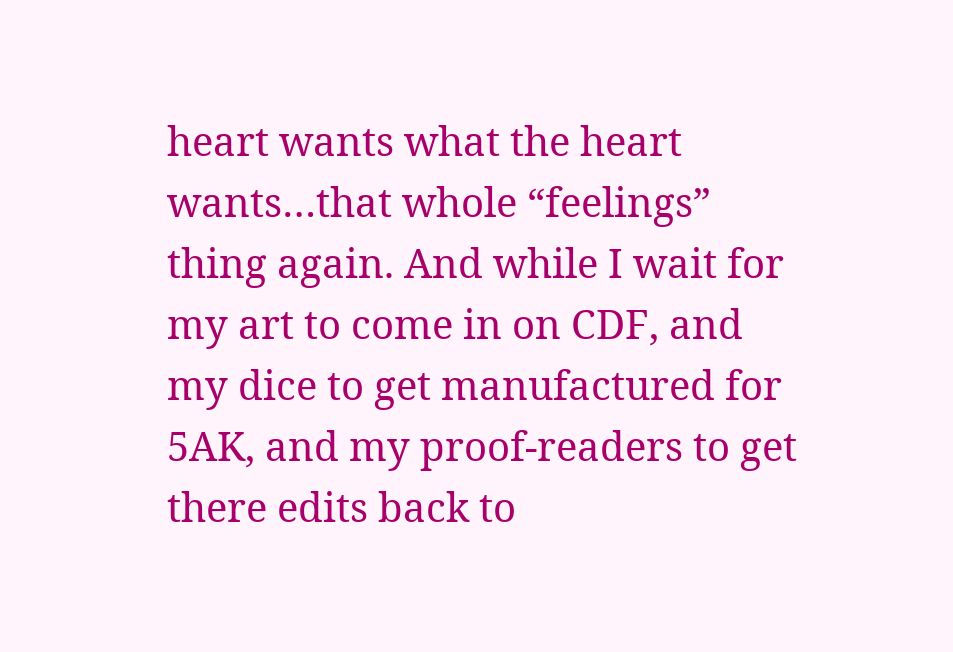heart wants what the heart wants…that whole “feelings” thing again. And while I wait for my art to come in on CDF, and my dice to get manufactured for 5AK, and my proof-readers to get there edits back to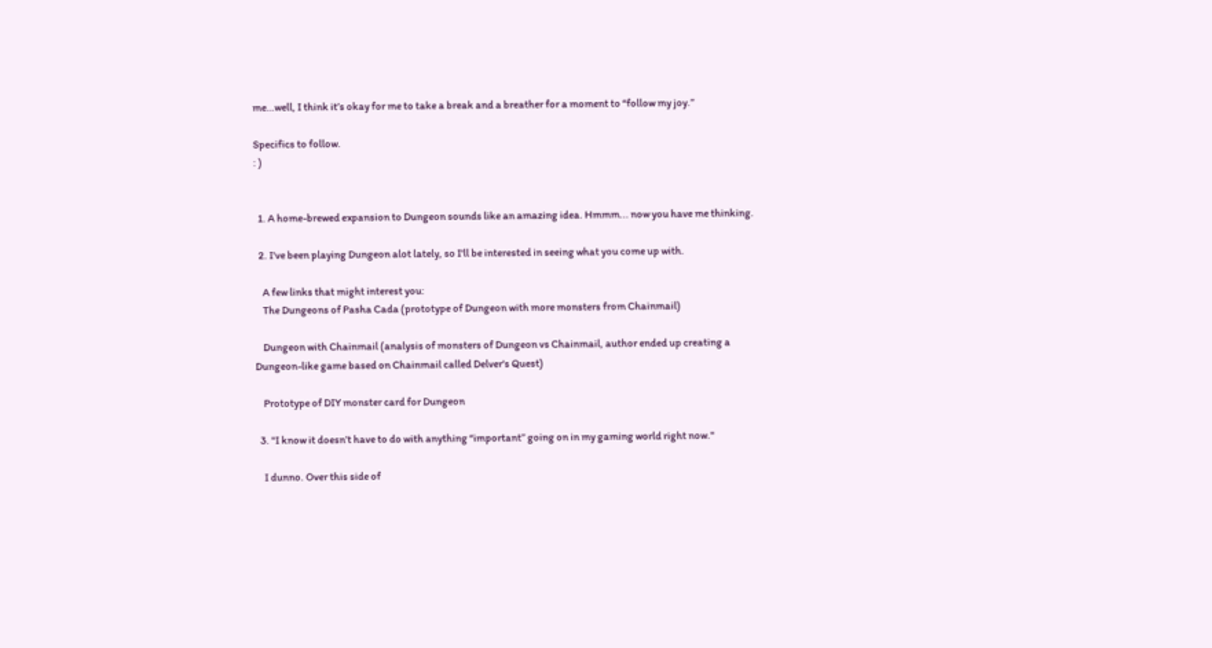me…well, I think it’s okay for me to take a break and a breather for a moment to “follow my joy.”

Specifics to follow.
: )


  1. A home-brewed expansion to Dungeon sounds like an amazing idea. Hmmm... now you have me thinking.

  2. I've been playing Dungeon alot lately, so I'll be interested in seeing what you come up with.

    A few links that might interest you:
    The Dungeons of Pasha Cada (prototype of Dungeon with more monsters from Chainmail)

    Dungeon with Chainmail (analysis of monsters of Dungeon vs Chainmail, author ended up creating a Dungeon-like game based on Chainmail called Delver's Quest)

    Prototype of DIY monster card for Dungeon

  3. "I know it doesn’t have to do with anything “important” going on in my gaming world right now."

    I dunno. Over this side of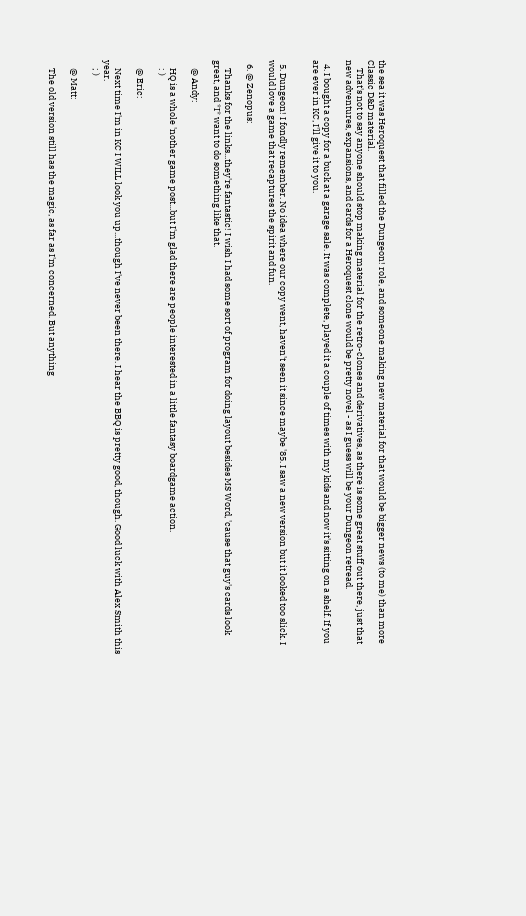the sea it was Heroquest that filled the Dungeon! role, and someone making new material for that would be bigger news (to me) than more Classic D&D material.
    That's not to say anyone should stop making material for the retro-clones and derivatives, as there is some great stuff out there, just that new adventures, expansions, and cards for a Heroquest clone would be pretty novel - as I guess will be your Dungeon retread.

  4. I bought a copy for a buck at a garage sale. It was complete, played it a couple of times with my kids and now it's sitting on a shelf. If you are ever in KC, I'll give it to you.


  5. Dungeon! I fondly remember. No idea where our copy went, haven't seen it since maybe '85. I saw a new version but it looked too slick. I would love a game that recaptures the spirit and fun.

  6. @ Zenopus:

    Thanks for the links...they're fantastic! I wish I had some sort of program for doing layout besides MS Word, 'cause that guy's cards look great, and *I* want to do something like that.

    @ Andy:

    HQ is a whole 'nother game post...but I'm glad there are people interested in a little fantasy boardgame action.
    : )

    @ Eric:

    Next time I'm in KC I WILL look you up...though I've never been there. I hear the BBQ is pretty good, though. Good luck with Alex Smith this year.
    ; )

    @ Matt:

    The old version still has the magic, as far as I'm concerned. But anything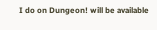I do on Dungeon! will be available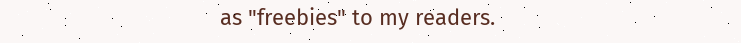as "freebies" to my readers.